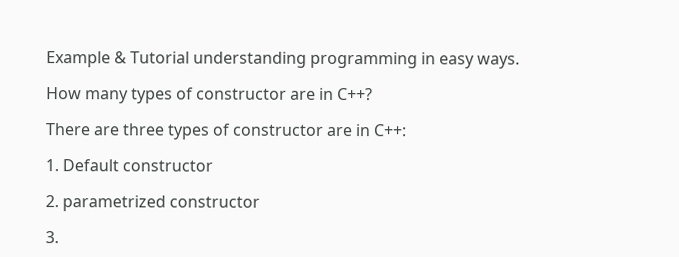Example & Tutorial understanding programming in easy ways.

How many types of constructor are in C++?

There are three types of constructor are in C++:

1. Default constructor

2. parametrized constructor

3.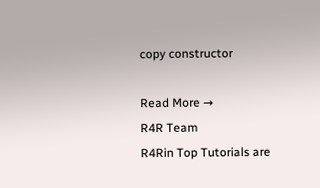copy constructor

Read More →
R4R Team
R4Rin Top Tutorials are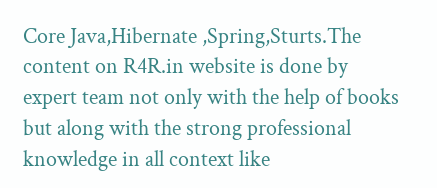Core Java,Hibernate ,Spring,Sturts.The content on R4R.in website is done by expert team not only with the help of books but along with the strong professional knowledge in all context like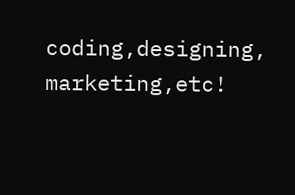coding,designing, marketing,etc!